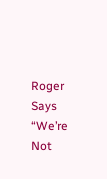Roger Says “We’re Not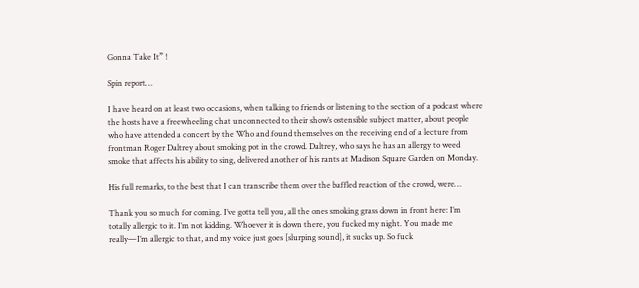Gonna Take It” !

Spin report…

I have heard on at least two occasions, when talking to friends or listening to the section of a podcast where the hosts have a freewheeling chat unconnected to their show’s ostensible subject matter, about people who have attended a concert by the Who and found themselves on the receiving end of a lecture from frontman Roger Daltrey about smoking pot in the crowd. Daltrey, who says he has an allergy to weed smoke that affects his ability to sing, delivered another of his rants at Madison Square Garden on Monday.

His full remarks, to the best that I can transcribe them over the baffled reaction of the crowd, were…

Thank you so much for coming. I’ve gotta tell you, all the ones smoking grass down in front here: I’m totally allergic to it. I’m not kidding. Whoever it is down there, you fucked my night. You made me really—I’m allergic to that, and my voice just goes [slurping sound], it sucks up. So fuck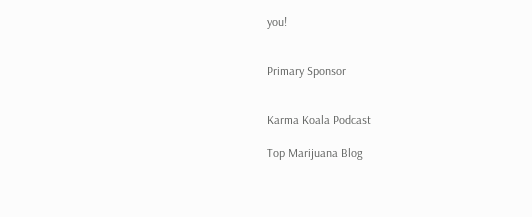you!


Primary Sponsor


Karma Koala Podcast

Top Marijuana Blog